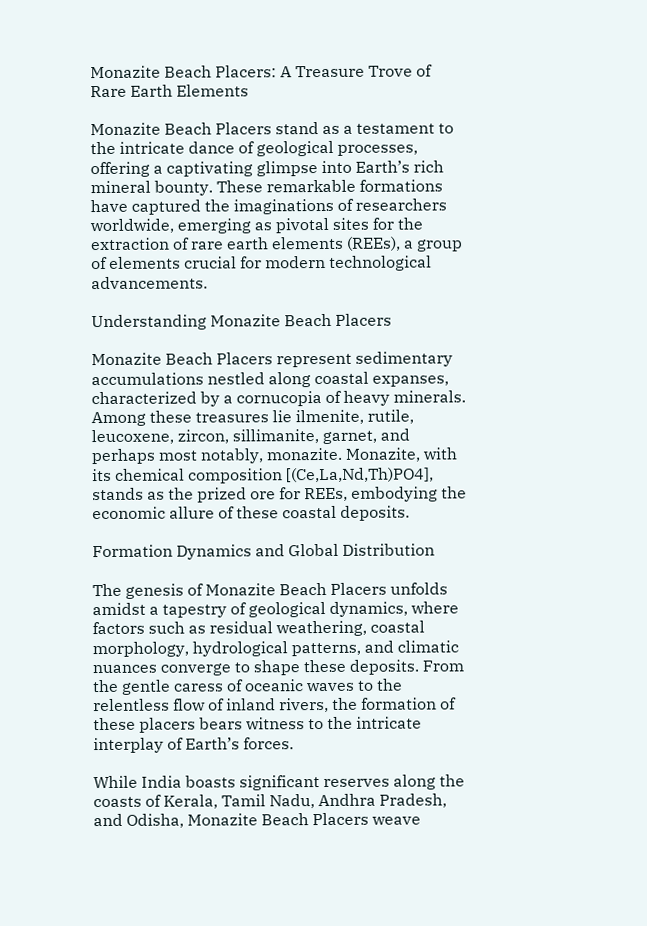Monazite Beach Placers: A Treasure Trove of Rare Earth Elements

Monazite Beach Placers stand as a testament to the intricate dance of geological processes, offering a captivating glimpse into Earth’s rich mineral bounty. These remarkable formations have captured the imaginations of researchers worldwide, emerging as pivotal sites for the extraction of rare earth elements (REEs), a group of elements crucial for modern technological advancements.

Understanding Monazite Beach Placers

Monazite Beach Placers represent sedimentary accumulations nestled along coastal expanses, characterized by a cornucopia of heavy minerals. Among these treasures lie ilmenite, rutile, leucoxene, zircon, sillimanite, garnet, and perhaps most notably, monazite. Monazite, with its chemical composition [(Ce,La,Nd,Th)PO4], stands as the prized ore for REEs, embodying the economic allure of these coastal deposits.

Formation Dynamics and Global Distribution

The genesis of Monazite Beach Placers unfolds amidst a tapestry of geological dynamics, where factors such as residual weathering, coastal morphology, hydrological patterns, and climatic nuances converge to shape these deposits. From the gentle caress of oceanic waves to the relentless flow of inland rivers, the formation of these placers bears witness to the intricate interplay of Earth’s forces.

While India boasts significant reserves along the coasts of Kerala, Tamil Nadu, Andhra Pradesh, and Odisha, Monazite Beach Placers weave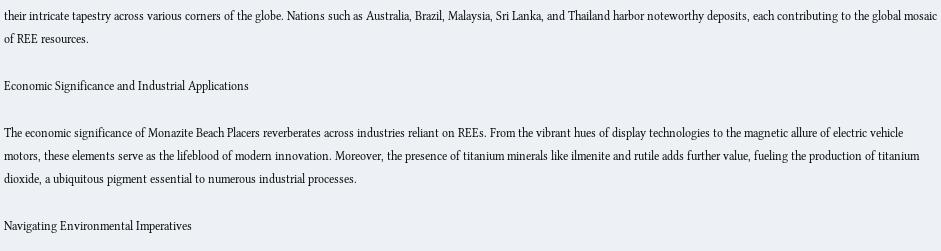their intricate tapestry across various corners of the globe. Nations such as Australia, Brazil, Malaysia, Sri Lanka, and Thailand harbor noteworthy deposits, each contributing to the global mosaic of REE resources.

Economic Significance and Industrial Applications

The economic significance of Monazite Beach Placers reverberates across industries reliant on REEs. From the vibrant hues of display technologies to the magnetic allure of electric vehicle motors, these elements serve as the lifeblood of modern innovation. Moreover, the presence of titanium minerals like ilmenite and rutile adds further value, fueling the production of titanium dioxide, a ubiquitous pigment essential to numerous industrial processes.

Navigating Environmental Imperatives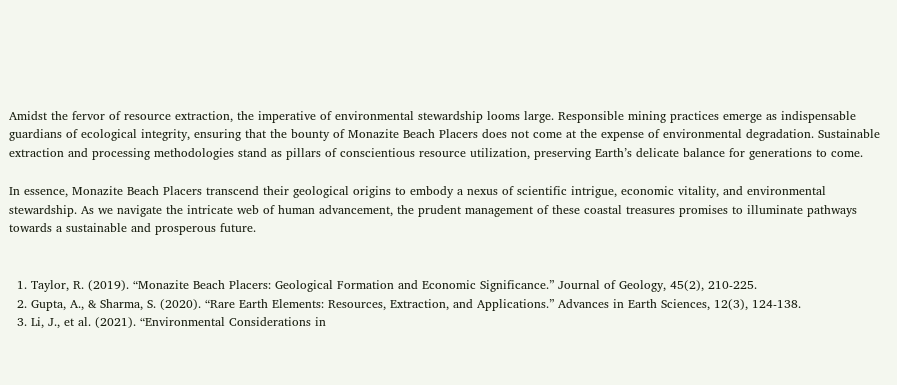Amidst the fervor of resource extraction, the imperative of environmental stewardship looms large. Responsible mining practices emerge as indispensable guardians of ecological integrity, ensuring that the bounty of Monazite Beach Placers does not come at the expense of environmental degradation. Sustainable extraction and processing methodologies stand as pillars of conscientious resource utilization, preserving Earth’s delicate balance for generations to come.

In essence, Monazite Beach Placers transcend their geological origins to embody a nexus of scientific intrigue, economic vitality, and environmental stewardship. As we navigate the intricate web of human advancement, the prudent management of these coastal treasures promises to illuminate pathways towards a sustainable and prosperous future.


  1. Taylor, R. (2019). “Monazite Beach Placers: Geological Formation and Economic Significance.” Journal of Geology, 45(2), 210-225.
  2. Gupta, A., & Sharma, S. (2020). “Rare Earth Elements: Resources, Extraction, and Applications.” Advances in Earth Sciences, 12(3), 124-138.
  3. Li, J., et al. (2021). “Environmental Considerations in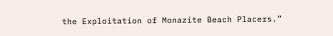the Exploitation of Monazite Beach Placers.”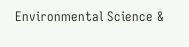Environmental Science &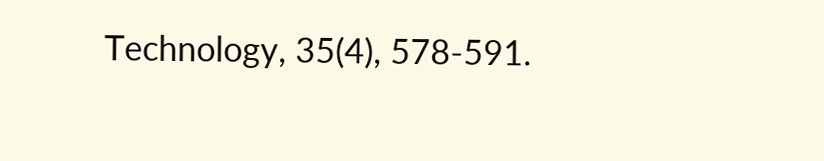Technology, 35(4), 578-591.